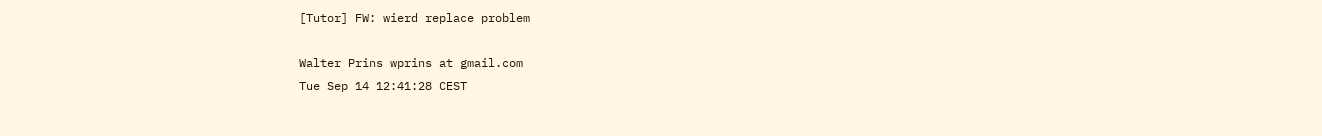[Tutor] FW: wierd replace problem

Walter Prins wprins at gmail.com
Tue Sep 14 12:41:28 CEST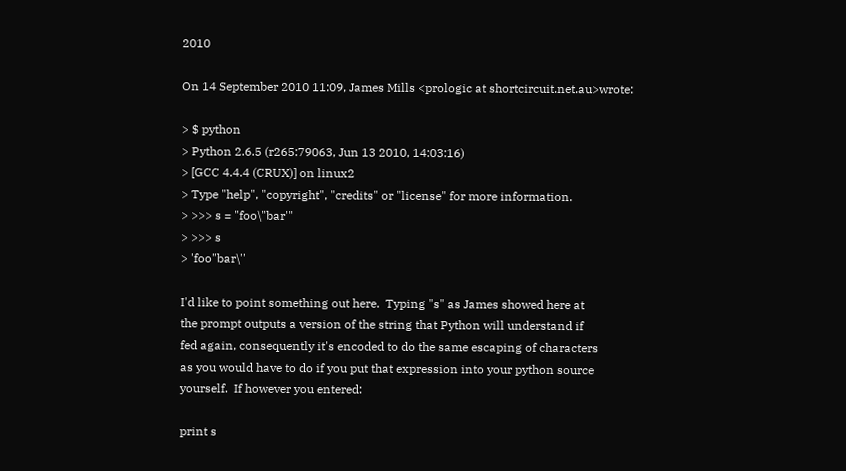2010

On 14 September 2010 11:09, James Mills <prologic at shortcircuit.net.au>wrote:

> $ python
> Python 2.6.5 (r265:79063, Jun 13 2010, 14:03:16)
> [GCC 4.4.4 (CRUX)] on linux2
> Type "help", "copyright", "credits" or "license" for more information.
> >>> s = "foo\"bar'"
> >>> s
> 'foo"bar\''

I'd like to point something out here.  Typing "s" as James showed here at
the prompt outputs a version of the string that Python will understand if
fed again, consequently it's encoded to do the same escaping of characters
as you would have to do if you put that expression into your python source
yourself.  If however you entered:

print s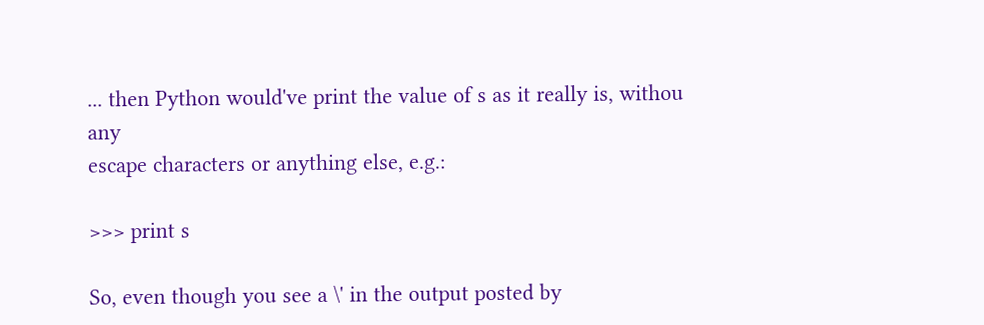... then Python would've print the value of s as it really is, withou any
escape characters or anything else, e.g.:

>>> print s

So, even though you see a \' in the output posted by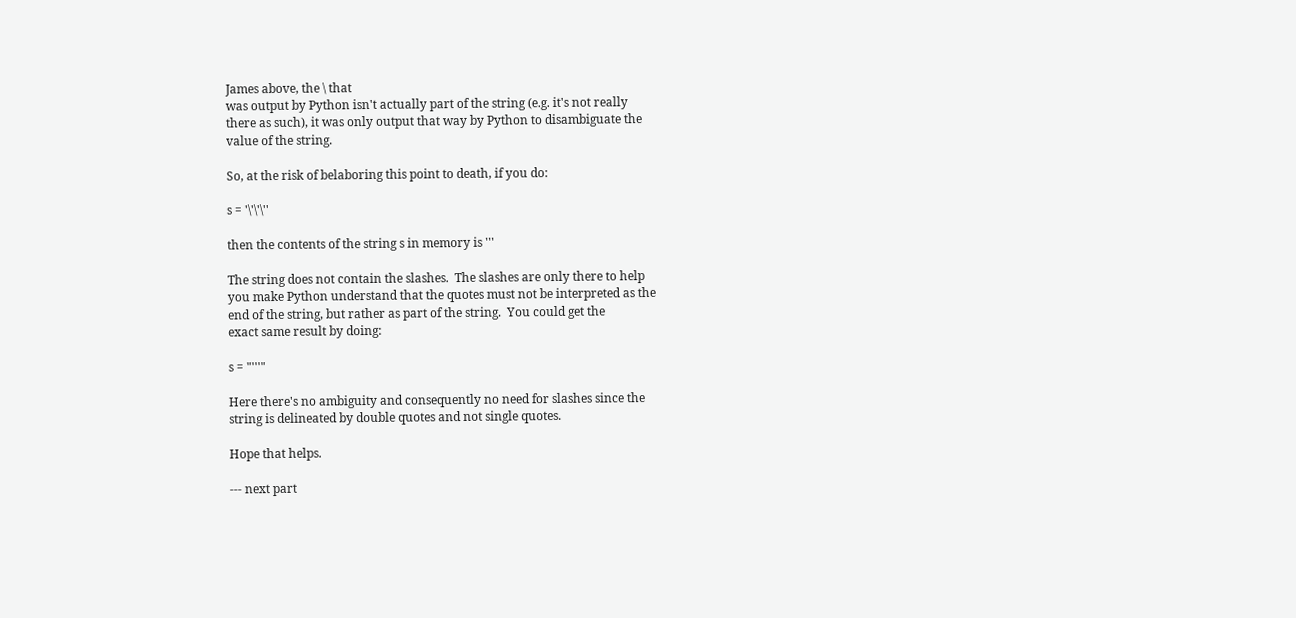James above, the \ that
was output by Python isn't actually part of the string (e.g. it's not really
there as such), it was only output that way by Python to disambiguate the
value of the string.

So, at the risk of belaboring this point to death, if you do:

s = '\'\'\''

then the contents of the string s in memory is '''

The string does not contain the slashes.  The slashes are only there to help
you make Python understand that the quotes must not be interpreted as the
end of the string, but rather as part of the string.  You could get the
exact same result by doing:

s = "'''"

Here there's no ambiguity and consequently no need for slashes since the
string is delineated by double quotes and not single quotes.

Hope that helps.

--- next part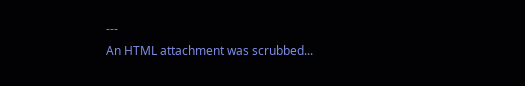---
An HTML attachment was scrubbed...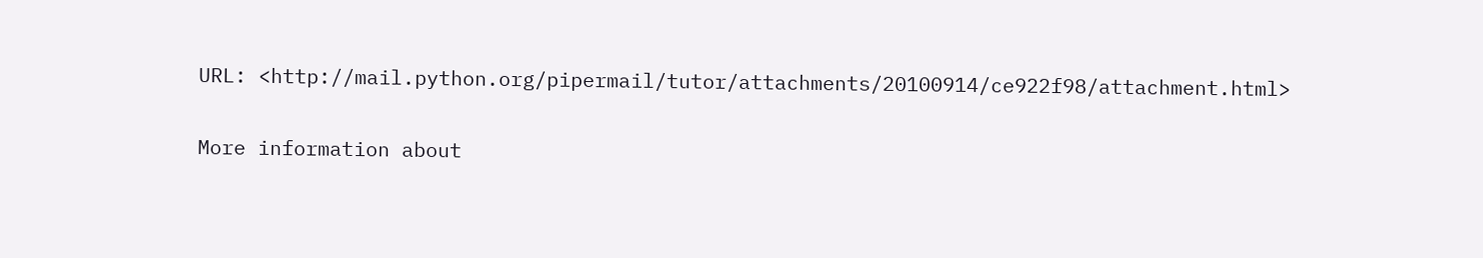URL: <http://mail.python.org/pipermail/tutor/attachments/20100914/ce922f98/attachment.html>

More information about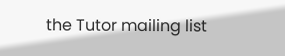the Tutor mailing list